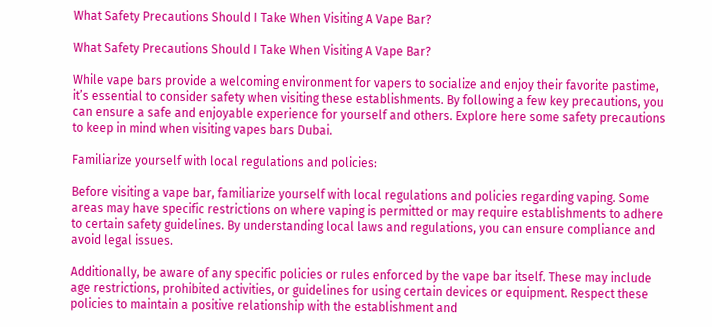What Safety Precautions Should I Take When Visiting A Vape Bar?

What Safety Precautions Should I Take When Visiting A Vape Bar?

While vape bars provide a welcoming environment for vapers to socialize and enjoy their favorite pastime, it’s essential to consider safety when visiting these establishments. By following a few key precautions, you can ensure a safe and enjoyable experience for yourself and others. Explore here some safety precautions to keep in mind when visiting vapes bars Dubai.

Familiarize yourself with local regulations and policies:

Before visiting a vape bar, familiarize yourself with local regulations and policies regarding vaping. Some areas may have specific restrictions on where vaping is permitted or may require establishments to adhere to certain safety guidelines. By understanding local laws and regulations, you can ensure compliance and avoid legal issues.

Additionally, be aware of any specific policies or rules enforced by the vape bar itself. These may include age restrictions, prohibited activities, or guidelines for using certain devices or equipment. Respect these policies to maintain a positive relationship with the establishment and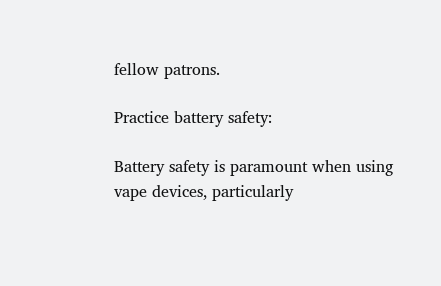fellow patrons.

Practice battery safety:

Battery safety is paramount when using vape devices, particularly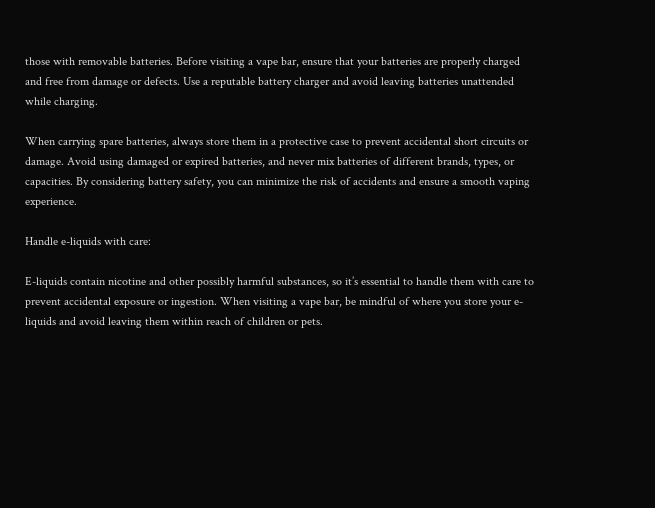those with removable batteries. Before visiting a vape bar, ensure that your batteries are properly charged and free from damage or defects. Use a reputable battery charger and avoid leaving batteries unattended while charging.

When carrying spare batteries, always store them in a protective case to prevent accidental short circuits or damage. Avoid using damaged or expired batteries, and never mix batteries of different brands, types, or capacities. By considering battery safety, you can minimize the risk of accidents and ensure a smooth vaping experience.

Handle e-liquids with care:

E-liquids contain nicotine and other possibly harmful substances, so it’s essential to handle them with care to prevent accidental exposure or ingestion. When visiting a vape bar, be mindful of where you store your e-liquids and avoid leaving them within reach of children or pets.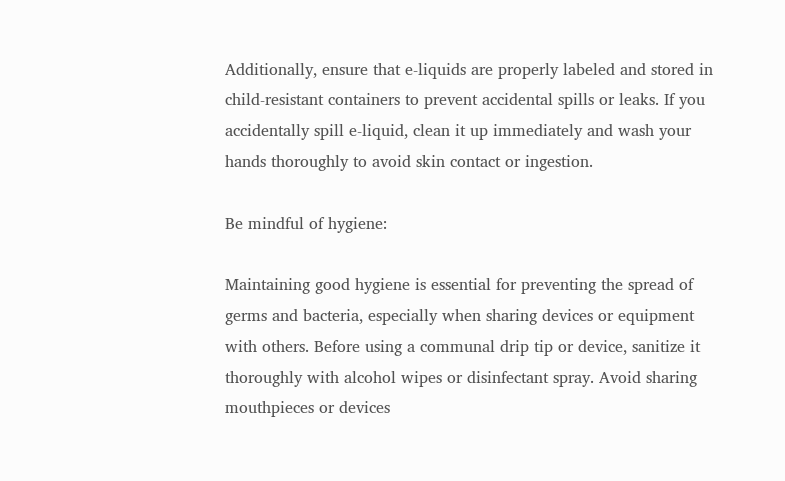Additionally, ensure that e-liquids are properly labeled and stored in child-resistant containers to prevent accidental spills or leaks. If you accidentally spill e-liquid, clean it up immediately and wash your hands thoroughly to avoid skin contact or ingestion.

Be mindful of hygiene:

Maintaining good hygiene is essential for preventing the spread of germs and bacteria, especially when sharing devices or equipment with others. Before using a communal drip tip or device, sanitize it thoroughly with alcohol wipes or disinfectant spray. Avoid sharing mouthpieces or devices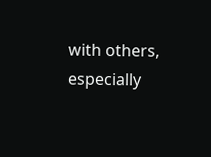with others, especially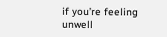if you’re feeling unwell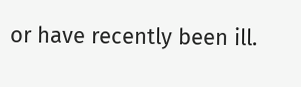or have recently been ill.